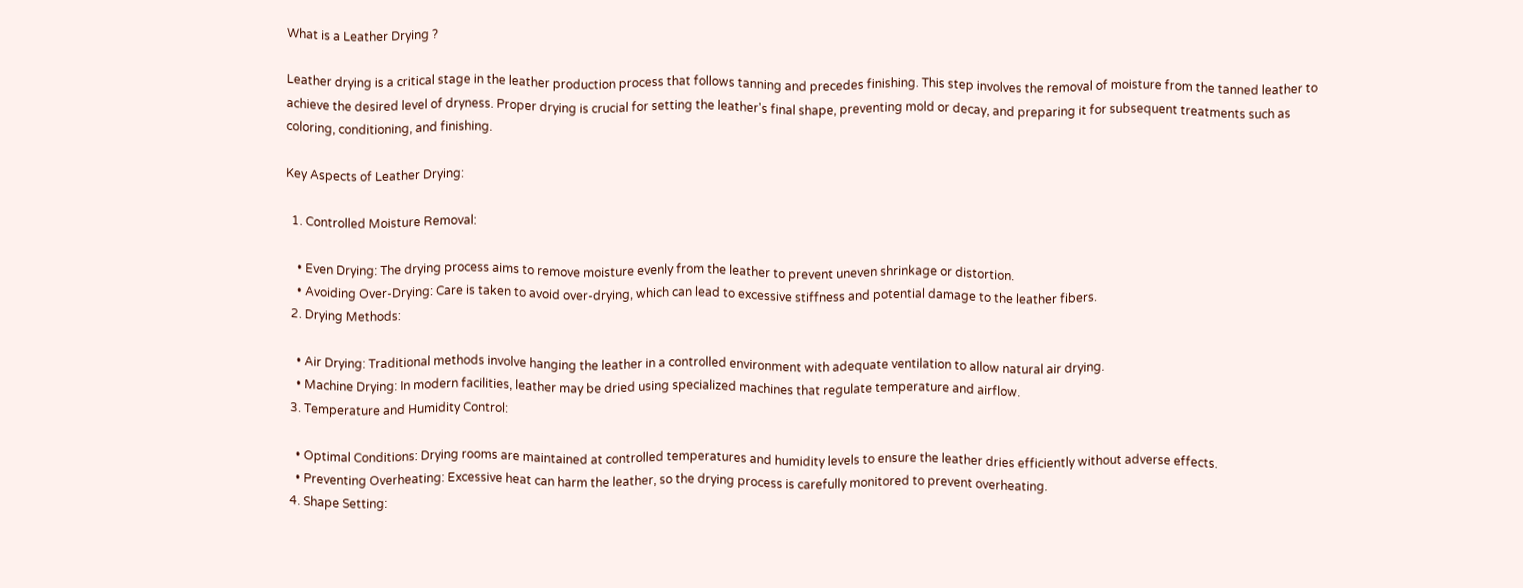What is a Leather Drying ?

Leather drying is a critical stage in the leather production process that follows tanning and precedes finishing. This step involves the removal of moisture from the tanned leather to achieve the desired level of dryness. Proper drying is crucial for setting the leather's final shape, preventing mold or decay, and preparing it for subsequent treatments such as coloring, conditioning, and finishing.

Key Aspects of Leather Drying:

  1. Controlled Moisture Removal:

    • Even Drying: The drying process aims to remove moisture evenly from the leather to prevent uneven shrinkage or distortion.
    • Avoiding Over-Drying: Care is taken to avoid over-drying, which can lead to excessive stiffness and potential damage to the leather fibers.
  2. Drying Methods:

    • Air Drying: Traditional methods involve hanging the leather in a controlled environment with adequate ventilation to allow natural air drying.
    • Machine Drying: In modern facilities, leather may be dried using specialized machines that regulate temperature and airflow.
  3. Temperature and Humidity Control:

    • Optimal Conditions: Drying rooms are maintained at controlled temperatures and humidity levels to ensure the leather dries efficiently without adverse effects.
    • Preventing Overheating: Excessive heat can harm the leather, so the drying process is carefully monitored to prevent overheating.
  4. Shape Setting: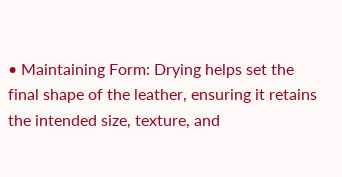• Maintaining Form: Drying helps set the final shape of the leather, ensuring it retains the intended size, texture, and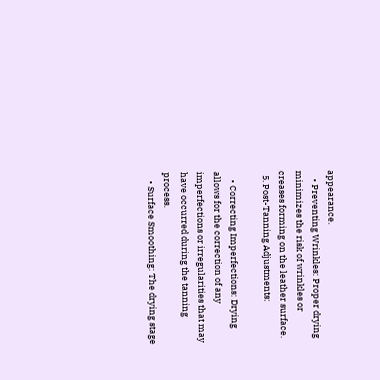appearance.
    • Preventing Wrinkles: Proper drying minimizes the risk of wrinkles or creases forming on the leather surface.
  5. Post-Tanning Adjustments:

    • Correcting Imperfections: Drying allows for the correction of any imperfections or irregularities that may have occurred during the tanning process.
    • Surface Smoothing: The drying stage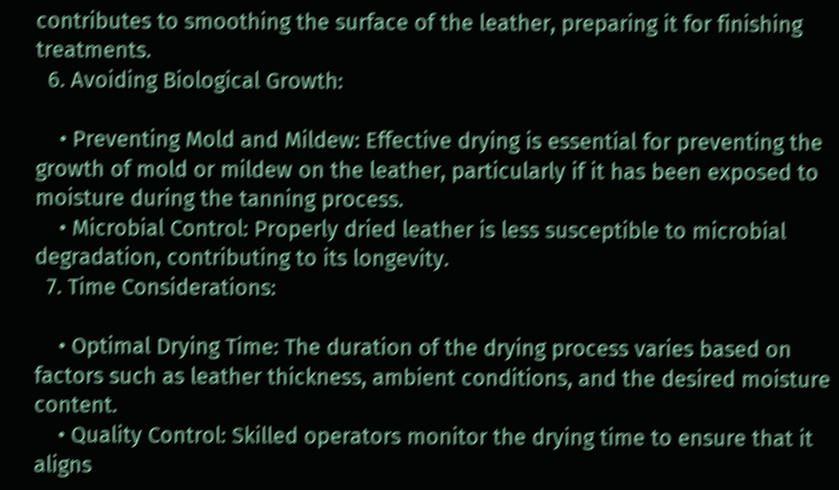contributes to smoothing the surface of the leather, preparing it for finishing treatments.
  6. Avoiding Biological Growth:

    • Preventing Mold and Mildew: Effective drying is essential for preventing the growth of mold or mildew on the leather, particularly if it has been exposed to moisture during the tanning process.
    • Microbial Control: Properly dried leather is less susceptible to microbial degradation, contributing to its longevity.
  7. Time Considerations:

    • Optimal Drying Time: The duration of the drying process varies based on factors such as leather thickness, ambient conditions, and the desired moisture content.
    • Quality Control: Skilled operators monitor the drying time to ensure that it aligns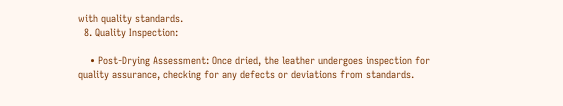with quality standards.
  8. Quality Inspection:

    • Post-Drying Assessment: Once dried, the leather undergoes inspection for quality assurance, checking for any defects or deviations from standards.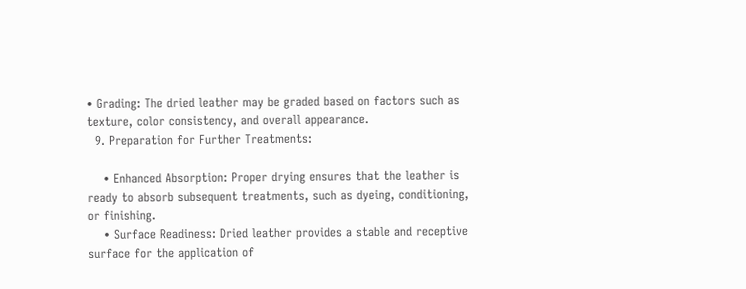• Grading: The dried leather may be graded based on factors such as texture, color consistency, and overall appearance.
  9. Preparation for Further Treatments:

    • Enhanced Absorption: Proper drying ensures that the leather is ready to absorb subsequent treatments, such as dyeing, conditioning, or finishing.
    • Surface Readiness: Dried leather provides a stable and receptive surface for the application of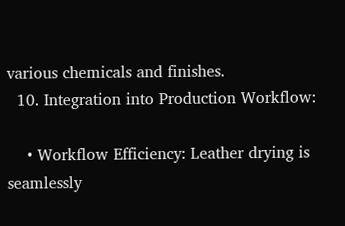various chemicals and finishes.
  10. Integration into Production Workflow:

    • Workflow Efficiency: Leather drying is seamlessly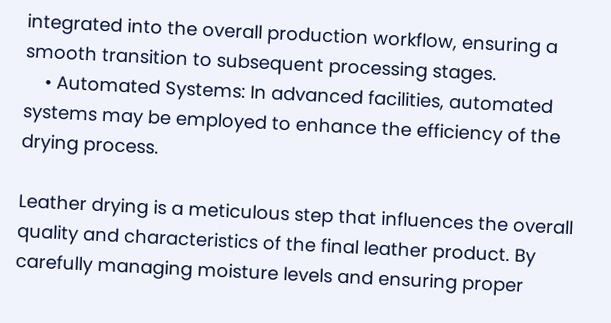integrated into the overall production workflow, ensuring a smooth transition to subsequent processing stages.
    • Automated Systems: In advanced facilities, automated systems may be employed to enhance the efficiency of the drying process.

Leather drying is a meticulous step that influences the overall quality and characteristics of the final leather product. By carefully managing moisture levels and ensuring proper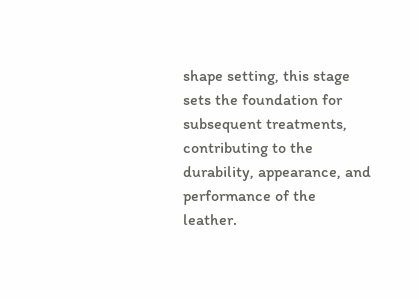shape setting, this stage sets the foundation for subsequent treatments, contributing to the durability, appearance, and performance of the leather.